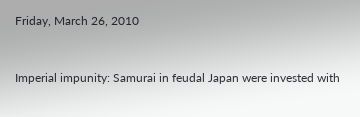Friday, March 26, 2010


Imperial impunity: Samurai in feudal Japan were invested with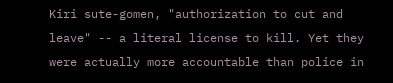Kiri sute-gomen, "authorization to cut and leave" -- a literal license to kill. Yet they were actually more accountable than police in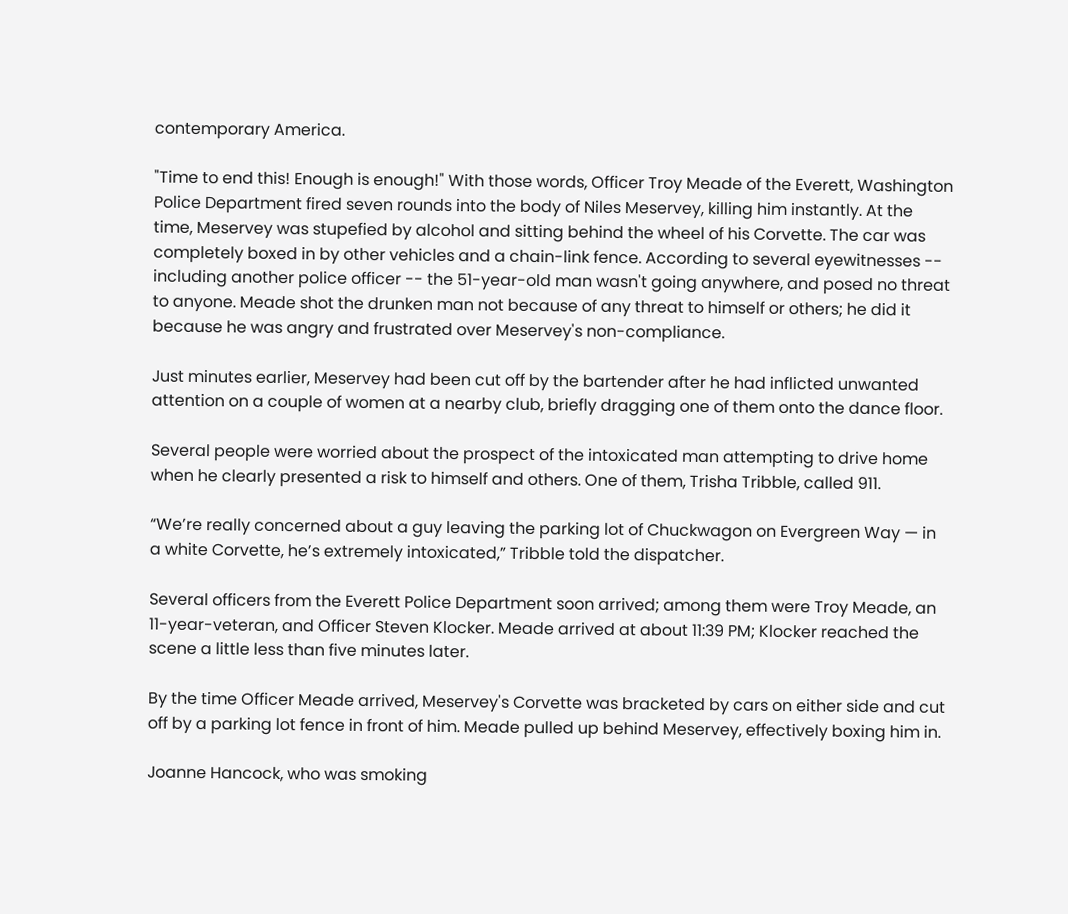contemporary America.

"Time to end this! Enough is enough!" With those words, Officer Troy Meade of the Everett, Washington Police Department fired seven rounds into the body of Niles Meservey, killing him instantly. At the time, Meservey was stupefied by alcohol and sitting behind the wheel of his Corvette. The car was completely boxed in by other vehicles and a chain-link fence. According to several eyewitnesses -- including another police officer -- the 51-year-old man wasn't going anywhere, and posed no threat to anyone. Meade shot the drunken man not because of any threat to himself or others; he did it because he was angry and frustrated over Meservey's non-compliance.

Just minutes earlier, Meservey had been cut off by the bartender after he had inflicted unwanted attention on a couple of women at a nearby club, briefly dragging one of them onto the dance floor.

Several people were worried about the prospect of the intoxicated man attempting to drive home when he clearly presented a risk to himself and others. One of them, Trisha Tribble, called 911.

“We’re really concerned about a guy leaving the parking lot of Chuckwagon on Evergreen Way — in a white Corvette, he’s extremely intoxicated,” Tribble told the dispatcher.

Several officers from the Everett Police Department soon arrived; among them were Troy Meade, an 11-year-veteran, and Officer Steven Klocker. Meade arrived at about 11:39 PM; Klocker reached the scene a little less than five minutes later.

By the time Officer Meade arrived, Meservey's Corvette was bracketed by cars on either side and cut off by a parking lot fence in front of him. Meade pulled up behind Meservey, effectively boxing him in.

Joanne Hancock, who was smoking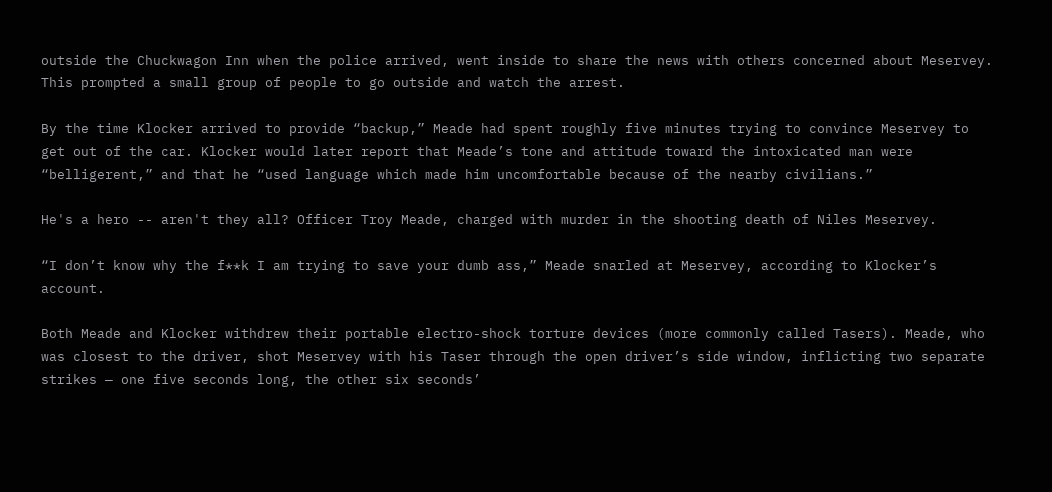outside the Chuckwagon Inn when the police arrived, went inside to share the news with others concerned about Meservey. This prompted a small group of people to go outside and watch the arrest.

By the time Klocker arrived to provide “backup,” Meade had spent roughly five minutes trying to convince Meservey to get out of the car. Klocker would later report that Meade’s tone and attitude toward the intoxicated man were “belligerent,” and that he “used language which made him uncomfortable because of the nearby civilians.”

He's a hero -- aren't they all? Officer Troy Meade, charged with murder in the shooting death of Niles Meservey.

“I don’t know why the f**k I am trying to save your dumb ass,” Meade snarled at Meservey, according to Klocker’s account.

Both Meade and Klocker withdrew their portable electro-shock torture devices (more commonly called Tasers). Meade, who was closest to the driver, shot Meservey with his Taser through the open driver’s side window, inflicting two separate strikes — one five seconds long, the other six seconds’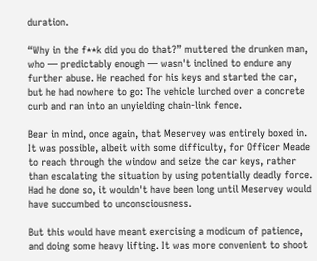duration.

“Why in the f**k did you do that?” muttered the drunken man, who — predictably enough — wasn't inclined to endure any further abuse. He reached for his keys and started the car, but he had nowhere to go: The vehicle lurched over a concrete curb and ran into an unyielding chain-link fence.

Bear in mind, once again, that Meservey was entirely boxed in. It was possible, albeit with some difficulty, for Officer Meade to reach through the window and seize the car keys, rather than escalating the situation by using potentially deadly force. Had he done so, it wouldn't have been long until Meservey would have succumbed to unconsciousness.

But this would have meant exercising a modicum of patience, and doing some heavy lifting. It was more convenient to shoot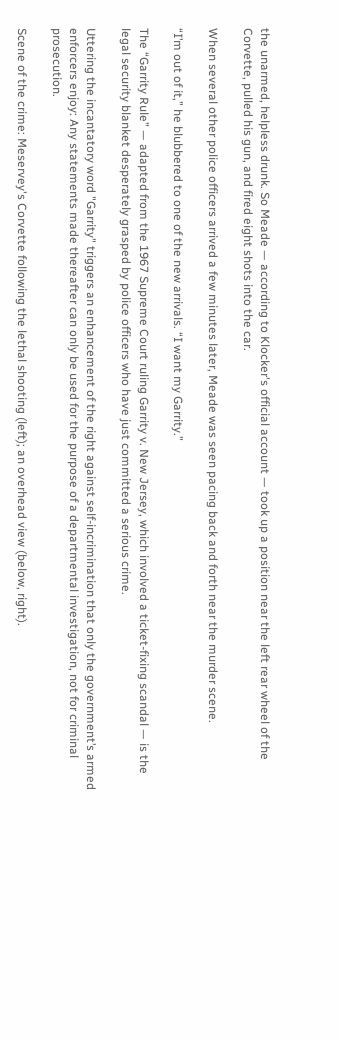the unarmed, helpless drunk. So Meade — according to Klocker's official account — took up a position near the left rear wheel of the Corvette, pulled his gun, and fired eight shots into the car.

When several other police officers arrived a few minutes later, Meade was seen pacing back and forth near the murder scene.

“I’m out of it,” he blubbered to one of the new arrivals. “I want my Garrity.”

The “Garrity Rule” — adapted from the 1967 Supreme Court ruling Garrity v. New Jersey, which involved a ticket-fixing scandal — is the legal security blanket desperately grasped by police officers who have just committed a serious crime.

Uttering the incantatory word "Garrity" triggers an enhancement of the right against self-incrimination that only the government’s armed enforcers enjoy: Any statements made thereafter can only be used for the purpose of a departmental investigation, not for criminal prosecution.

Scene of the crime: Meservey's Corvette following the lethal shooting (left); an overhead view (below, right).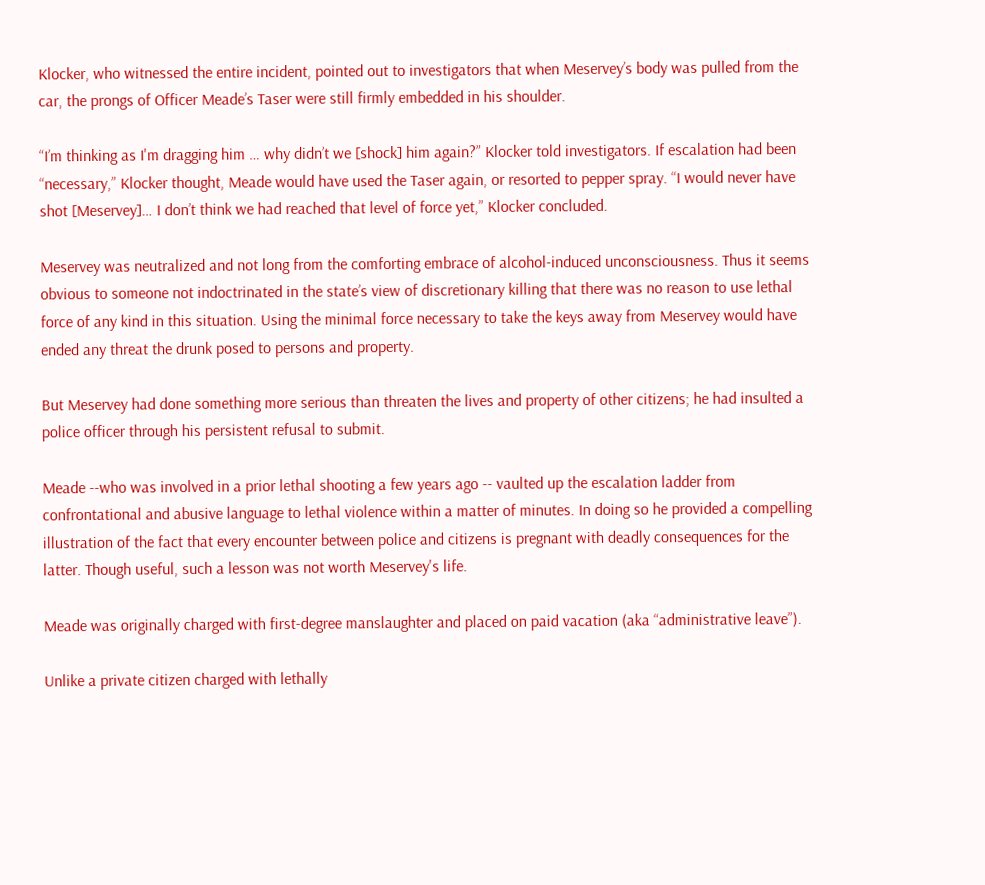Klocker, who witnessed the entire incident, pointed out to investigators that when Meservey’s body was pulled from the car, the prongs of Officer Meade’s Taser were still firmly embedded in his shoulder.

“I’m thinking as I'm dragging him … why didn’t we [shock] him again?” Klocker told investigators. If escalation had been “necessary,” Klocker thought, Meade would have used the Taser again, or resorted to pepper spray. “I would never have shot [Meservey]… I don’t think we had reached that level of force yet,” Klocker concluded.

Meservey was neutralized and not long from the comforting embrace of alcohol-induced unconsciousness. Thus it seems obvious to someone not indoctrinated in the state’s view of discretionary killing that there was no reason to use lethal force of any kind in this situation. Using the minimal force necessary to take the keys away from Meservey would have ended any threat the drunk posed to persons and property.

But Meservey had done something more serious than threaten the lives and property of other citizens; he had insulted a police officer through his persistent refusal to submit.

Meade --who was involved in a prior lethal shooting a few years ago -- vaulted up the escalation ladder from confrontational and abusive language to lethal violence within a matter of minutes. In doing so he provided a compelling illustration of the fact that every encounter between police and citizens is pregnant with deadly consequences for the latter. Though useful, such a lesson was not worth Meservey's life.

Meade was originally charged with first-degree manslaughter and placed on paid vacation (aka “administrative leave”).

Unlike a private citizen charged with lethally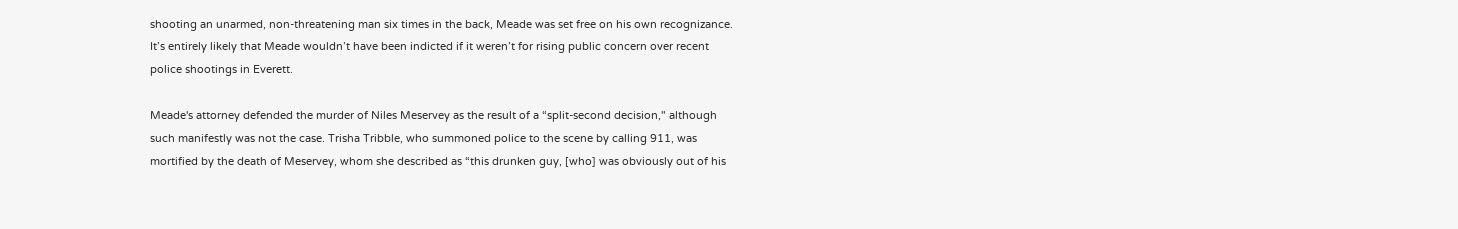shooting an unarmed, non-threatening man six times in the back, Meade was set free on his own recognizance. It’s entirely likely that Meade wouldn’t have been indicted if it weren’t for rising public concern over recent police shootings in Everett.

Meade's attorney defended the murder of Niles Meservey as the result of a “split-second decision," although such manifestly was not the case. Trisha Tribble, who summoned police to the scene by calling 911, was mortified by the death of Meservey, whom she described as “this drunken guy, [who] was obviously out of his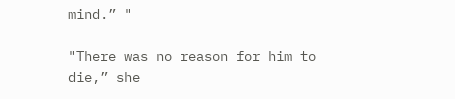mind.” "

"There was no reason for him to die,” she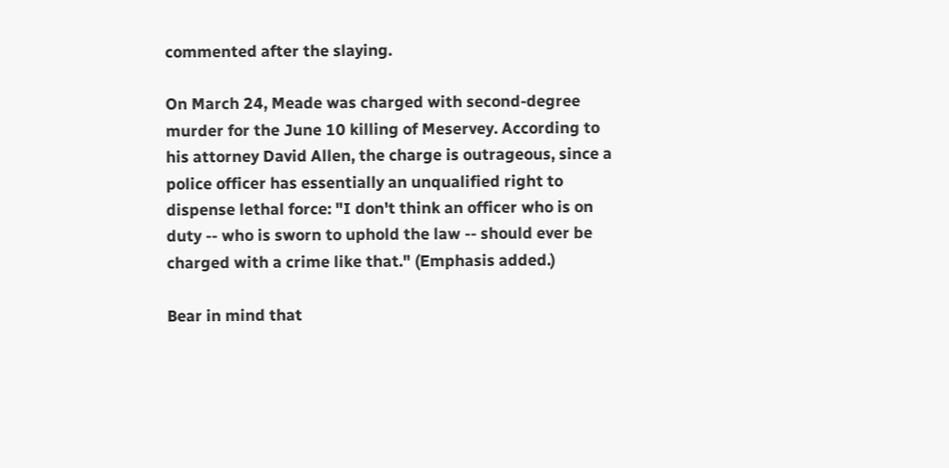commented after the slaying.

On March 24, Meade was charged with second-degree murder for the June 10 killing of Meservey. According to his attorney David Allen, the charge is outrageous, since a police officer has essentially an unqualified right to dispense lethal force: "I don't think an officer who is on duty -- who is sworn to uphold the law -- should ever be charged with a crime like that." (Emphasis added.)

Bear in mind that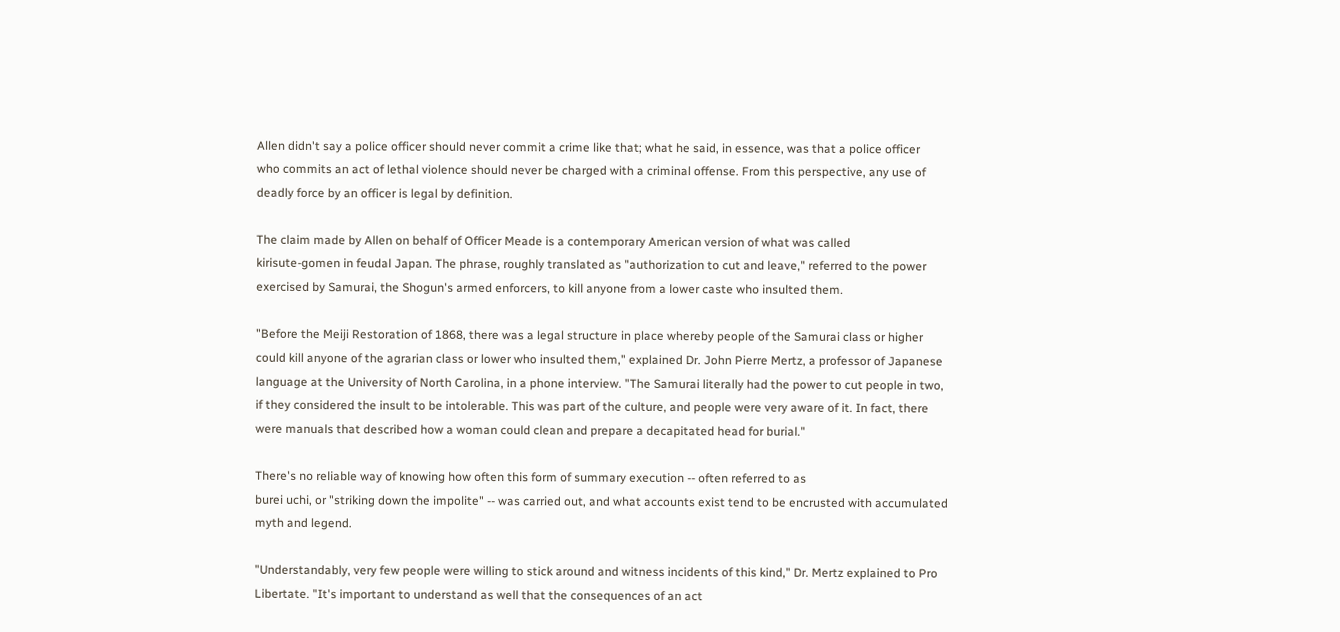Allen didn't say a police officer should never commit a crime like that; what he said, in essence, was that a police officer
who commits an act of lethal violence should never be charged with a criminal offense. From this perspective, any use of deadly force by an officer is legal by definition.

The claim made by Allen on behalf of Officer Meade is a contemporary American version of what was called
kirisute-gomen in feudal Japan. The phrase, roughly translated as "authorization to cut and leave," referred to the power exercised by Samurai, the Shogun's armed enforcers, to kill anyone from a lower caste who insulted them.

"Before the Meiji Restoration of 1868, there was a legal structure in place whereby people of the Samurai class or higher could kill anyone of the agrarian class or lower who insulted them," explained Dr. John Pierre Mertz, a professor of Japanese language at the University of North Carolina, in a phone interview. "The Samurai literally had the power to cut people in two, if they considered the insult to be intolerable. This was part of the culture, and people were very aware of it. In fact, there were manuals that described how a woman could clean and prepare a decapitated head for burial."

There's no reliable way of knowing how often this form of summary execution -- often referred to as
burei uchi, or "striking down the impolite" -- was carried out, and what accounts exist tend to be encrusted with accumulated myth and legend.

"Understandably, very few people were willing to stick around and witness incidents of this kind," Dr. Mertz explained to Pro Libertate. "It's important to understand as well that the consequences of an act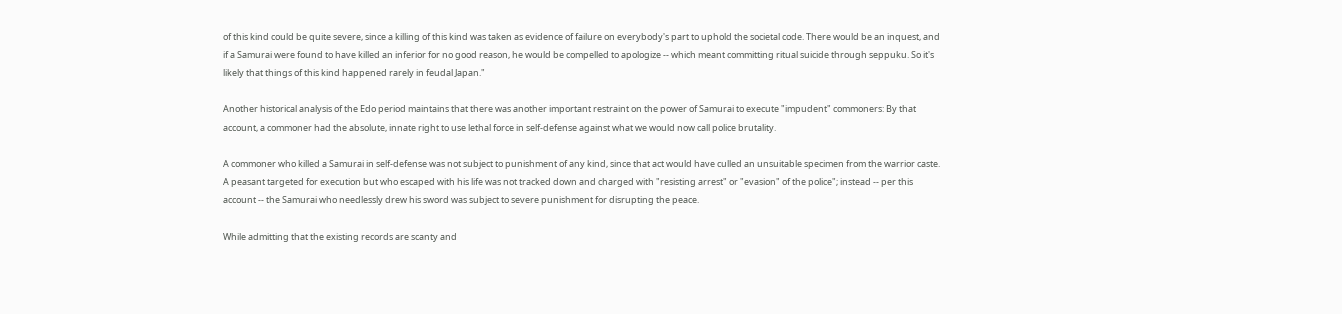of this kind could be quite severe, since a killing of this kind was taken as evidence of failure on everybody's part to uphold the societal code. There would be an inquest, and if a Samurai were found to have killed an inferior for no good reason, he would be compelled to apologize -- which meant committing ritual suicide through seppuku. So it's likely that things of this kind happened rarely in feudal Japan."

Another historical analysis of the Edo period maintains that there was another important restraint on the power of Samurai to execute "impudent" commoners: By that account, a commoner had the absolute, innate right to use lethal force in self-defense against what we would now call police brutality.

A commoner who killed a Samurai in self-defense was not subject to punishment of any kind, since that act would have culled an unsuitable specimen from the warrior caste. A peasant targeted for execution but who escaped with his life was not tracked down and charged with "resisting arrest" or "evasion" of the police"; instead -- per this account -- the Samurai who needlessly drew his sword was subject to severe punishment for disrupting the peace.

While admitting that the existing records are scanty and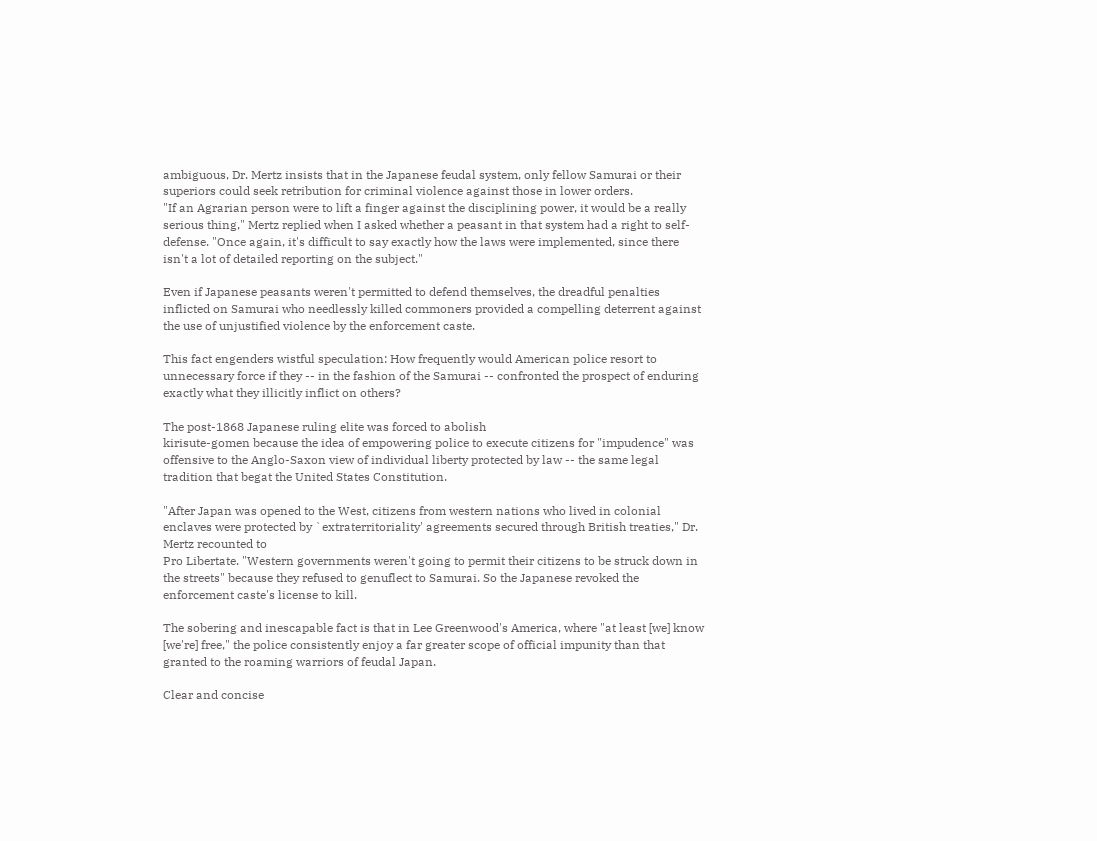ambiguous, Dr. Mertz insists that in the Japanese feudal system, only fellow Samurai or their superiors could seek retribution for criminal violence against those in lower orders.
"If an Agrarian person were to lift a finger against the disciplining power, it would be a really serious thing," Mertz replied when I asked whether a peasant in that system had a right to self-defense. "Once again, it's difficult to say exactly how the laws were implemented, since there isn't a lot of detailed reporting on the subject."

Even if Japanese peasants weren't permitted to defend themselves, the dreadful penalties inflicted on Samurai who needlessly killed commoners provided a compelling deterrent against the use of unjustified violence by the enforcement caste.

This fact engenders wistful speculation: How frequently would American police resort to unnecessary force if they -- in the fashion of the Samurai -- confronted the prospect of enduring exactly what they illicitly inflict on others?

The post-1868 Japanese ruling elite was forced to abolish
kirisute-gomen because the idea of empowering police to execute citizens for "impudence" was offensive to the Anglo-Saxon view of individual liberty protected by law -- the same legal tradition that begat the United States Constitution.

"After Japan was opened to the West, citizens from western nations who lived in colonial enclaves were protected by `extraterritoriality' agreements secured through British treaties," Dr. Mertz recounted to
Pro Libertate. "Western governments weren't going to permit their citizens to be struck down in the streets" because they refused to genuflect to Samurai. So the Japanese revoked the enforcement caste's license to kill.

The sobering and inescapable fact is that in Lee Greenwood's America, where "at least [we] know [we're] free," the police consistently enjoy a far greater scope of official impunity than that granted to the roaming warriors of feudal Japan.

Clear and concise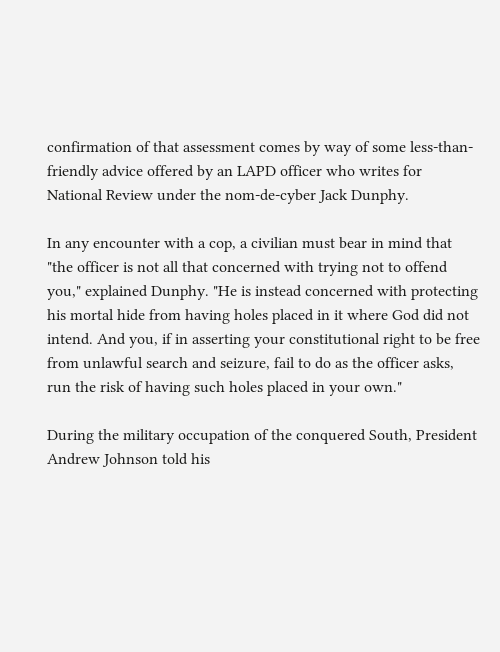confirmation of that assessment comes by way of some less-than-friendly advice offered by an LAPD officer who writes for
National Review under the nom-de-cyber Jack Dunphy.

In any encounter with a cop, a civilian must bear in mind that "the officer is not all that concerned with trying not to offend you," explained Dunphy. "He is instead concerned with protecting his mortal hide from having holes placed in it where God did not intend. And you, if in asserting your constitutional right to be free from unlawful search and seizure, fail to do as the officer asks, run the risk of having such holes placed in your own."

During the military occupation of the conquered South, President Andrew Johnson told his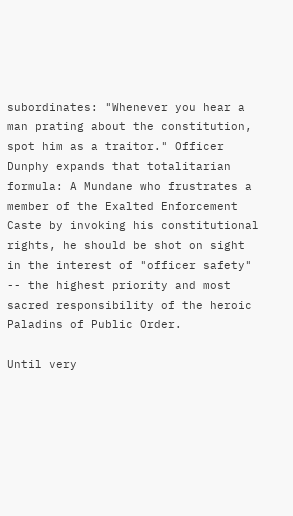subordinates: "Whenever you hear a man prating about the constitution, spot him as a traitor." Officer Dunphy expands that totalitarian formula: A Mundane who frustrates a member of the Exalted Enforcement Caste by invoking his constitutional rights, he should be shot on sight in the interest of "officer safety" -- the highest priority and most sacred responsibility of the heroic Paladins of Public Order.

Until very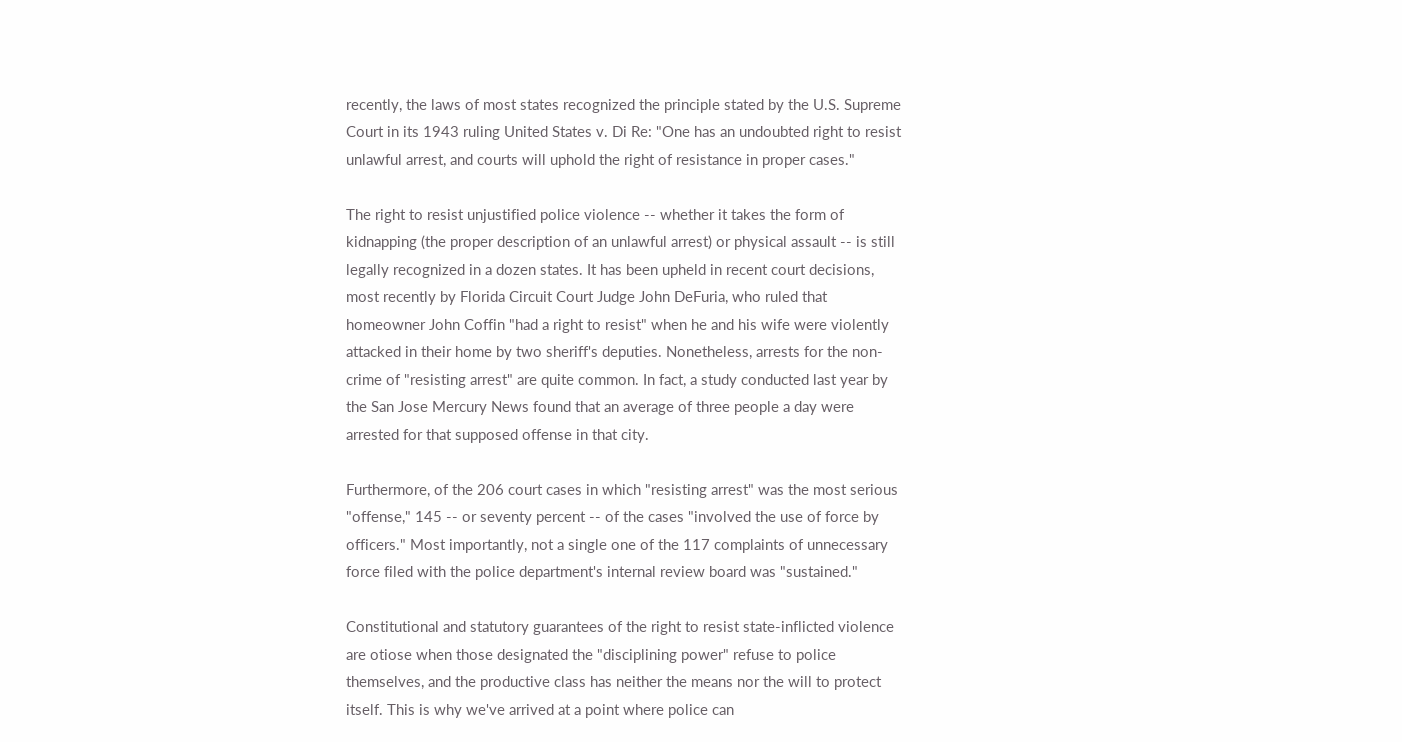recently, the laws of most states recognized the principle stated by the U.S. Supreme Court in its 1943 ruling United States v. Di Re: "One has an undoubted right to resist unlawful arrest, and courts will uphold the right of resistance in proper cases."

The right to resist unjustified police violence -- whether it takes the form of kidnapping (the proper description of an unlawful arrest) or physical assault -- is still legally recognized in a dozen states. It has been upheld in recent court decisions, most recently by Florida Circuit Court Judge John DeFuria, who ruled that homeowner John Coffin "had a right to resist" when he and his wife were violently attacked in their home by two sheriff's deputies. Nonetheless, arrests for the non-crime of "resisting arrest" are quite common. In fact, a study conducted last year by the San Jose Mercury News found that an average of three people a day were arrested for that supposed offense in that city.

Furthermore, of the 206 court cases in which "resisting arrest" was the most serious "offense," 145 -- or seventy percent -- of the cases "involved the use of force by officers." Most importantly, not a single one of the 117 complaints of unnecessary force filed with the police department's internal review board was "sustained."

Constitutional and statutory guarantees of the right to resist state-inflicted violence are otiose when those designated the "disciplining power" refuse to police themselves, and the productive class has neither the means nor the will to protect itself. This is why we've arrived at a point where police can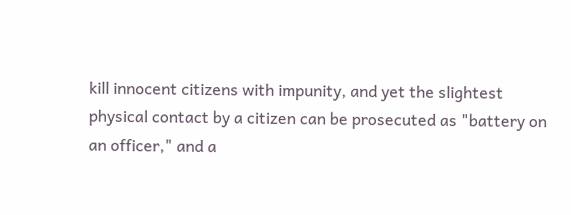kill innocent citizens with impunity, and yet the slightest physical contact by a citizen can be prosecuted as "battery on an officer," and a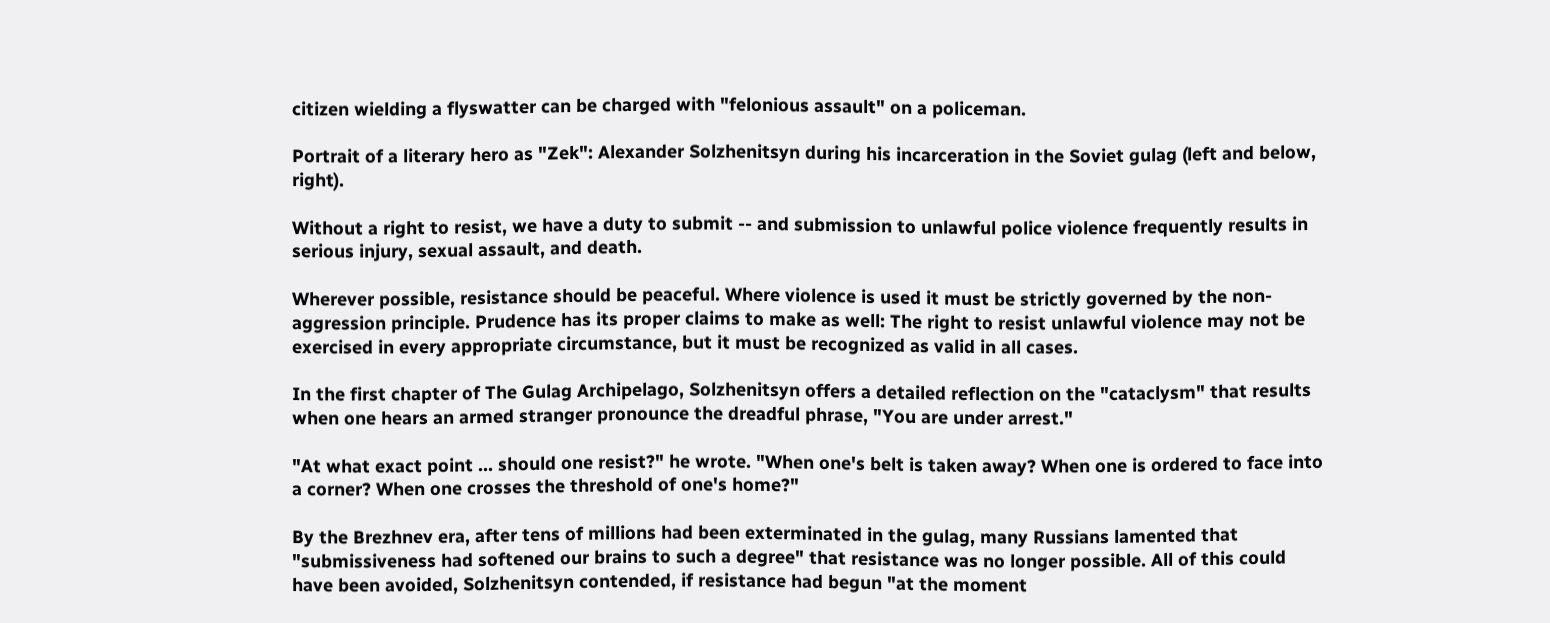citizen wielding a flyswatter can be charged with "felonious assault" on a policeman.

Portrait of a literary hero as "Zek": Alexander Solzhenitsyn during his incarceration in the Soviet gulag (left and below, right).

Without a right to resist, we have a duty to submit -- and submission to unlawful police violence frequently results in serious injury, sexual assault, and death.

Wherever possible, resistance should be peaceful. Where violence is used it must be strictly governed by the non-aggression principle. Prudence has its proper claims to make as well: The right to resist unlawful violence may not be exercised in every appropriate circumstance, but it must be recognized as valid in all cases.

In the first chapter of The Gulag Archipelago, Solzhenitsyn offers a detailed reflection on the "cataclysm" that results when one hears an armed stranger pronounce the dreadful phrase, "You are under arrest."

"At what exact point ... should one resist?" he wrote. "When one's belt is taken away? When one is ordered to face into a corner? When one crosses the threshold of one's home?"

By the Brezhnev era, after tens of millions had been exterminated in the gulag, many Russians lamented that "submissiveness had softened our brains to such a degree" that resistance was no longer possible. All of this could have been avoided, Solzhenitsyn contended, if resistance had begun "at the moment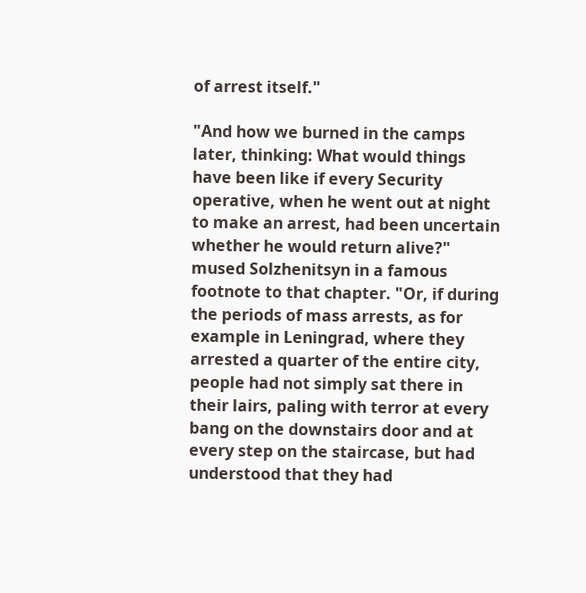of arrest itself."

"And how we burned in the camps later, thinking: What would things have been like if every Security operative, when he went out at night to make an arrest, had been uncertain whether he would return alive?" mused Solzhenitsyn in a famous footnote to that chapter. "Or, if during the periods of mass arrests, as for example in Leningrad, where they arrested a quarter of the entire city, people had not simply sat there in their lairs, paling with terror at every bang on the downstairs door and at every step on the staircase, but had understood that they had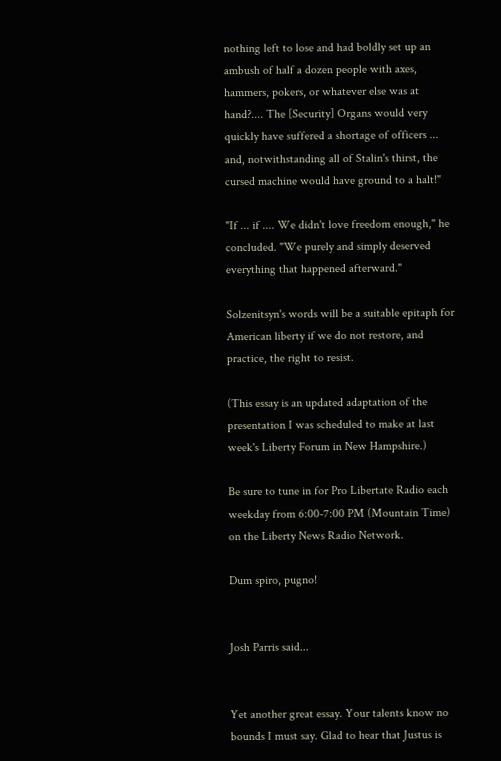nothing left to lose and had boldly set up an ambush of half a dozen people with axes, hammers, pokers, or whatever else was at hand?.... The [Security] Organs would very quickly have suffered a shortage of officers ... and, notwithstanding all of Stalin's thirst, the cursed machine would have ground to a halt!"

"If ... if .... We didn't love freedom enough," he concluded. "We purely and simply deserved everything that happened afterward."

Solzenitsyn's words will be a suitable epitaph for American liberty if we do not restore, and practice, the right to resist.

(This essay is an updated adaptation of the presentation I was scheduled to make at last week's Liberty Forum in New Hampshire.)

Be sure to tune in for Pro Libertate Radio each weekday from 6:00-7:00 PM (Mountain Time) on the Liberty News Radio Network.

Dum spiro, pugno!


Josh Parris said...


Yet another great essay. Your talents know no bounds I must say. Glad to hear that Justus is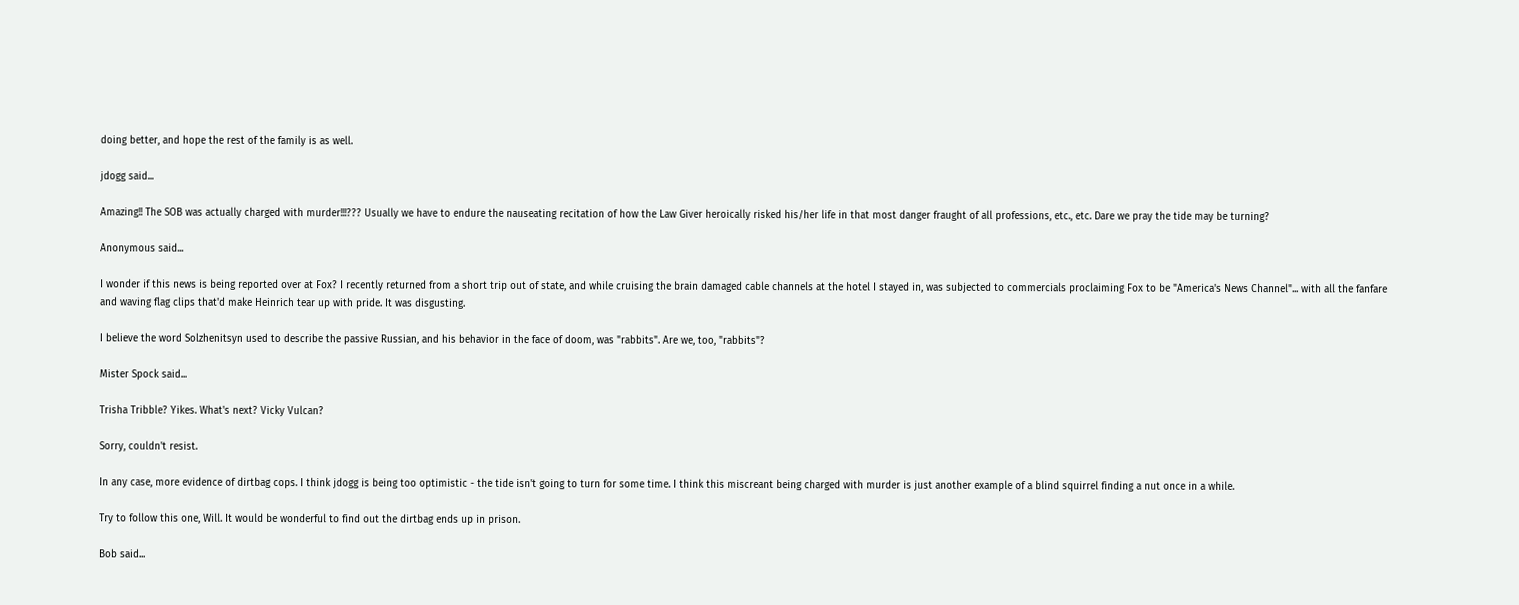doing better, and hope the rest of the family is as well.

jdogg said...

Amazing!! The SOB was actually charged with murder!!!??? Usually we have to endure the nauseating recitation of how the Law Giver heroically risked his/her life in that most danger fraught of all professions, etc., etc. Dare we pray the tide may be turning?

Anonymous said...

I wonder if this news is being reported over at Fox? I recently returned from a short trip out of state, and while cruising the brain damaged cable channels at the hotel I stayed in, was subjected to commercials proclaiming Fox to be "America's News Channel"... with all the fanfare and waving flag clips that'd make Heinrich tear up with pride. It was disgusting.

I believe the word Solzhenitsyn used to describe the passive Russian, and his behavior in the face of doom, was "rabbits". Are we, too, "rabbits"?

Mister Spock said...

Trisha Tribble? Yikes. What's next? Vicky Vulcan?

Sorry, couldn't resist.

In any case, more evidence of dirtbag cops. I think jdogg is being too optimistic - the tide isn't going to turn for some time. I think this miscreant being charged with murder is just another example of a blind squirrel finding a nut once in a while.

Try to follow this one, Will. It would be wonderful to find out the dirtbag ends up in prison.

Bob said...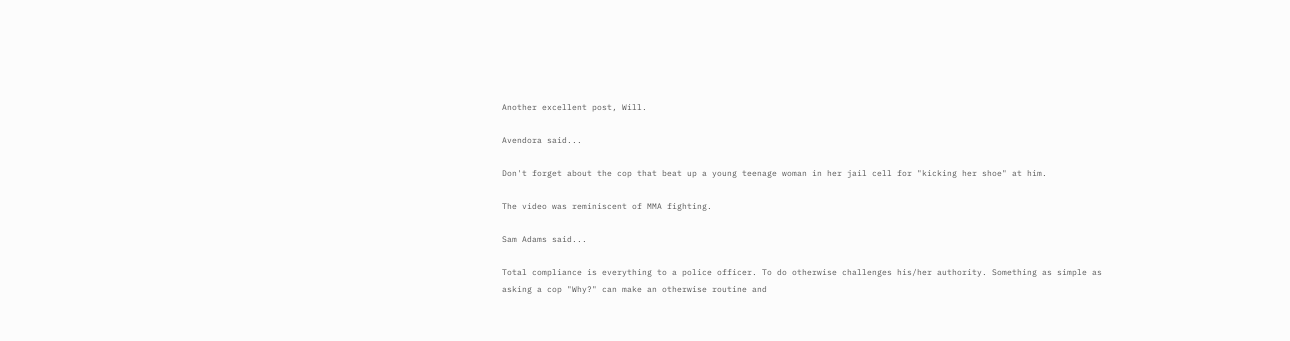Another excellent post, Will.

Avendora said...

Don't forget about the cop that beat up a young teenage woman in her jail cell for "kicking her shoe" at him.

The video was reminiscent of MMA fighting.

Sam Adams said...

Total compliance is everything to a police officer. To do otherwise challenges his/her authority. Something as simple as asking a cop "Why?" can make an otherwise routine and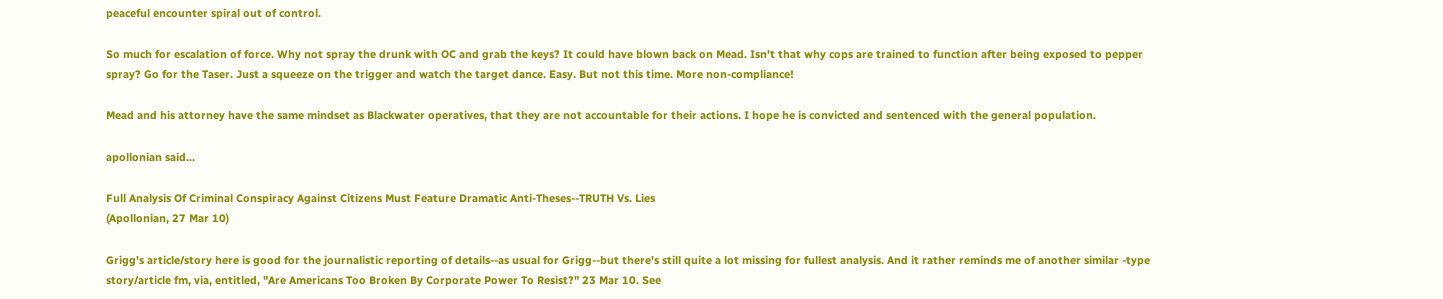peaceful encounter spiral out of control.

So much for escalation of force. Why not spray the drunk with OC and grab the keys? It could have blown back on Mead. Isn't that why cops are trained to function after being exposed to pepper spray? Go for the Taser. Just a squeeze on the trigger and watch the target dance. Easy. But not this time. More non-compliance!

Mead and his attorney have the same mindset as Blackwater operatives, that they are not accountable for their actions. I hope he is convicted and sentenced with the general population.

apollonian said...

Full Analysis Of Criminal Conspiracy Against Citizens Must Feature Dramatic Anti-Theses--TRUTH Vs. Lies
(Apollonian, 27 Mar 10)

Grigg's article/story here is good for the journalistic reporting of details--as usual for Grigg--but there's still quite a lot missing for fullest analysis. And it rather reminds me of another similar -type story/article fm, via, entitled, "Are Americans Too Broken By Corporate Power To Resist?" 23 Mar 10. See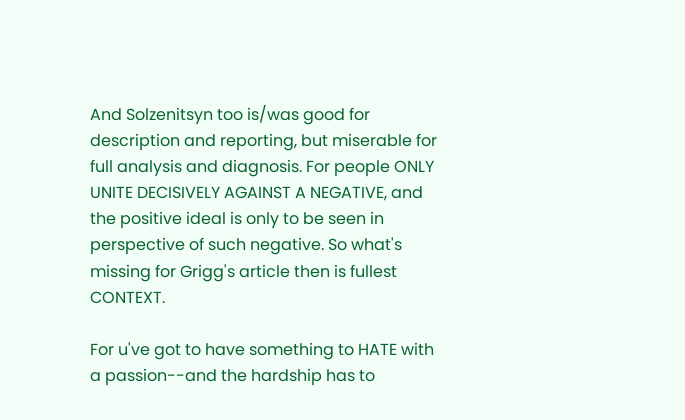And Solzenitsyn too is/was good for description and reporting, but miserable for full analysis and diagnosis. For people ONLY UNITE DECISIVELY AGAINST A NEGATIVE, and the positive ideal is only to be seen in perspective of such negative. So what's missing for Grigg's article then is fullest CONTEXT.

For u've got to have something to HATE with a passion--and the hardship has to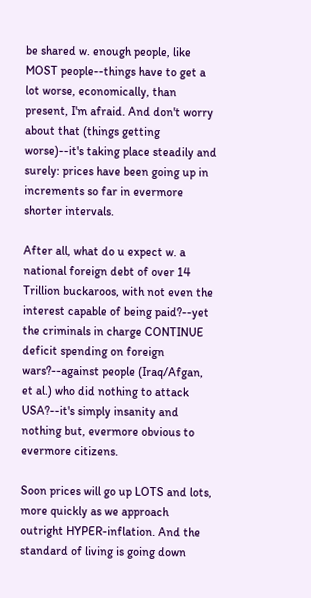be shared w. enough people, like MOST people--things have to get a lot worse, economically, than present, I'm afraid. And don't worry about that (things getting worse)--it's taking place steadily and surely: prices have been going up in increments so far in evermore shorter intervals.

After all, what do u expect w. a national foreign debt of over 14 Trillion buckaroos, with not even the interest capable of being paid?--yet the criminals in charge CONTINUE deficit spending on foreign wars?--against people (Iraq/Afgan, et al.) who did nothing to attack USA?--it's simply insanity and nothing but, evermore obvious to evermore citizens.

Soon prices will go up LOTS and lots, more quickly as we approach outright HYPER-inflation. And the standard of living is going down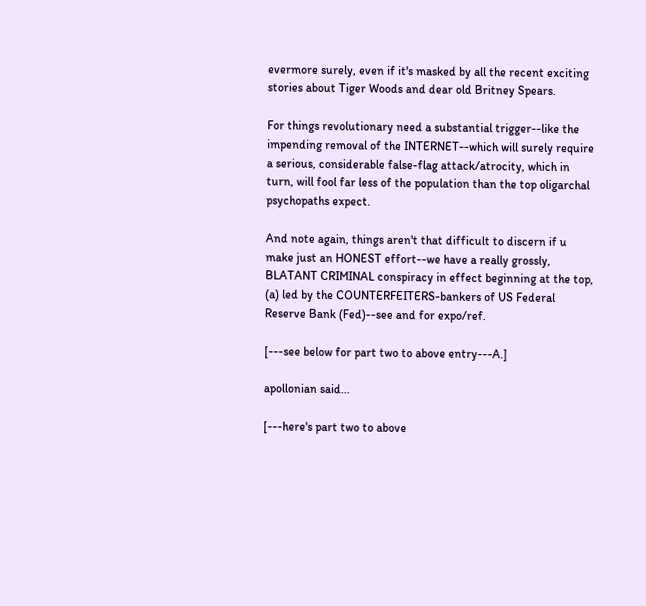evermore surely, even if it's masked by all the recent exciting stories about Tiger Woods and dear old Britney Spears.

For things revolutionary need a substantial trigger--like the impending removal of the INTERNET--which will surely require a serious, considerable false-flag attack/atrocity, which in turn, will fool far less of the population than the top oligarchal psychopaths expect.

And note again, things aren't that difficult to discern if u make just an HONEST effort--we have a really grossly, BLATANT CRIMINAL conspiracy in effect beginning at the top, (a) led by the COUNTERFEITERS-bankers of US Federal Reserve Bank (Fed)--see and for expo/ref.

[---see below for part two to above entry---A.]

apollonian said...

[---here's part two to above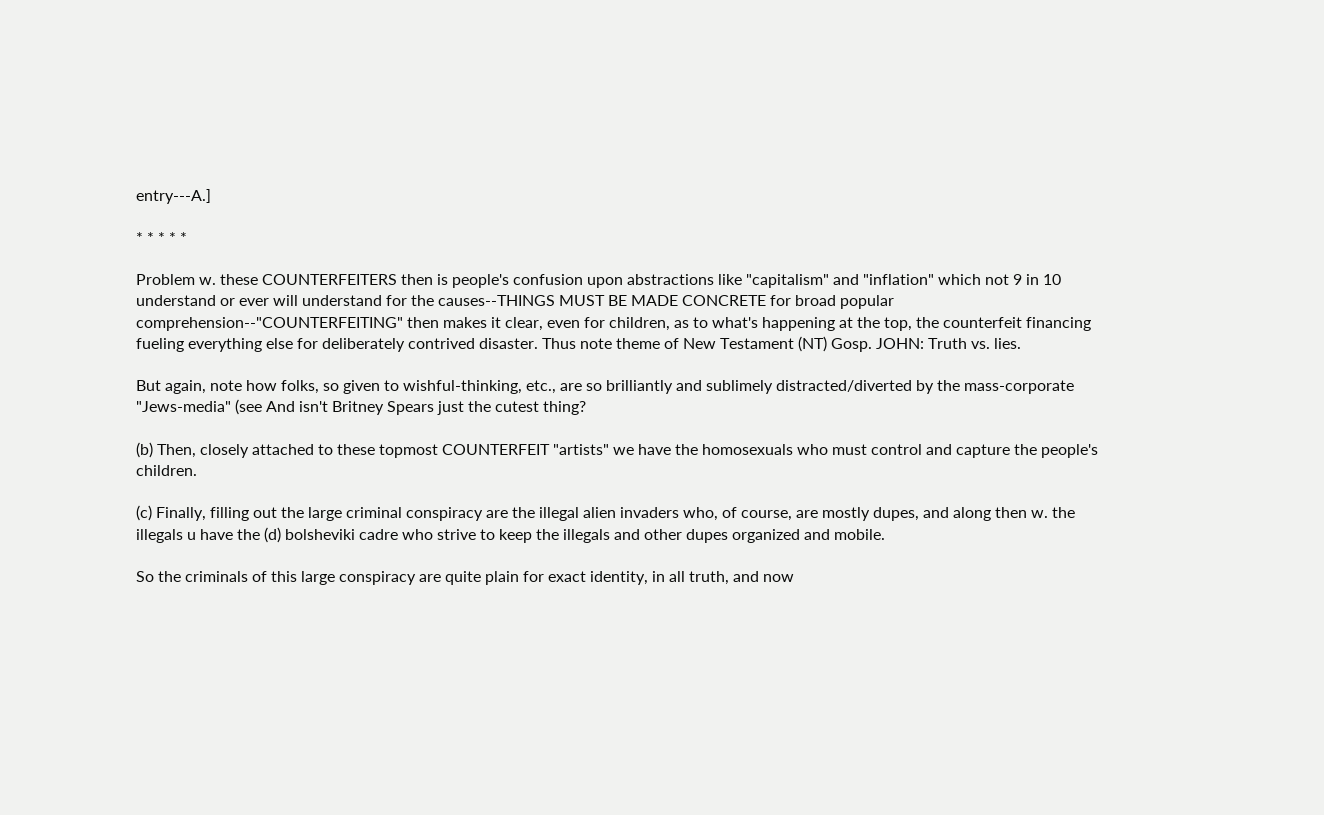entry---A.]

* * * * *

Problem w. these COUNTERFEITERS then is people's confusion upon abstractions like "capitalism" and "inflation" which not 9 in 10 understand or ever will understand for the causes--THINGS MUST BE MADE CONCRETE for broad popular comprehension--"COUNTERFEITING" then makes it clear, even for children, as to what's happening at the top, the counterfeit financing fueling everything else for deliberately contrived disaster. Thus note theme of New Testament (NT) Gosp. JOHN: Truth vs. lies.

But again, note how folks, so given to wishful-thinking, etc., are so brilliantly and sublimely distracted/diverted by the mass-corporate "Jews-media" (see And isn't Britney Spears just the cutest thing?

(b) Then, closely attached to these topmost COUNTERFEIT "artists" we have the homosexuals who must control and capture the people's children.

(c) Finally, filling out the large criminal conspiracy are the illegal alien invaders who, of course, are mostly dupes, and along then w. the illegals u have the (d) bolsheviki cadre who strive to keep the illegals and other dupes organized and mobile.

So the criminals of this large conspiracy are quite plain for exact identity, in all truth, and now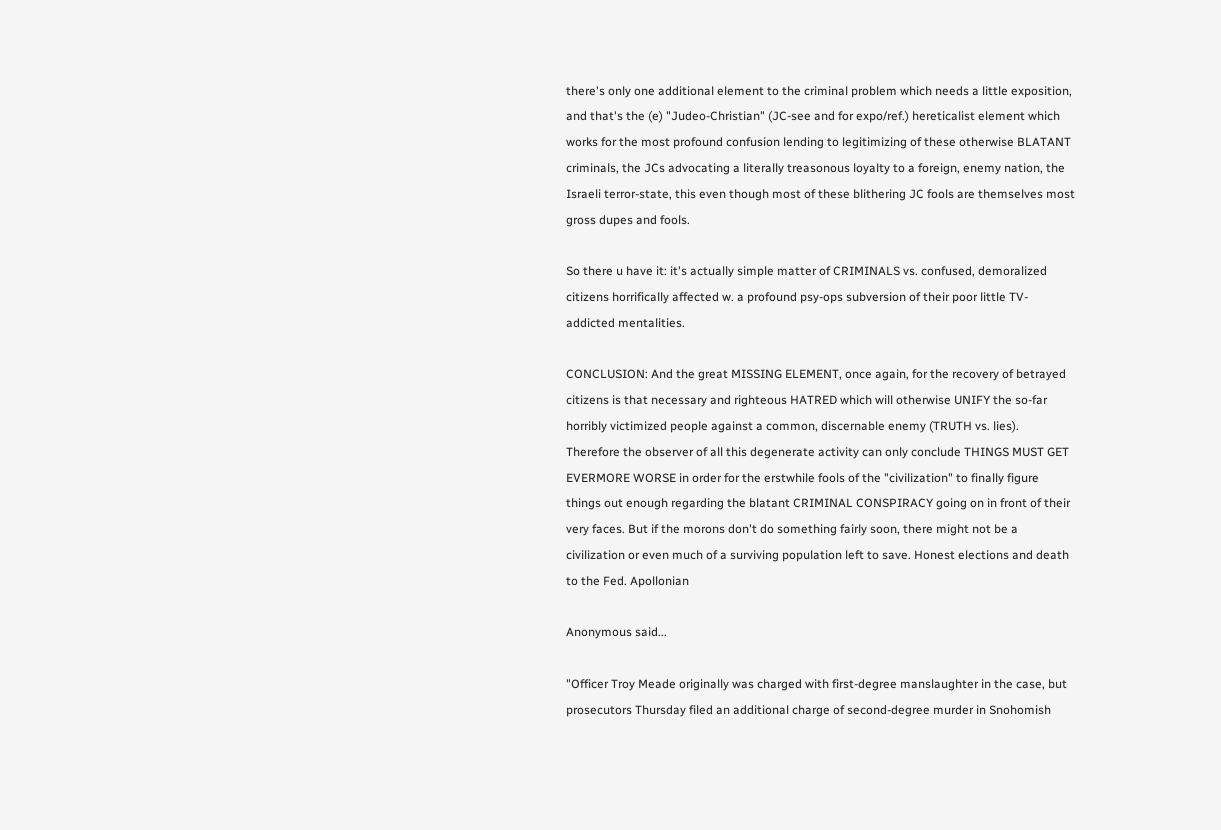there's only one additional element to the criminal problem which needs a little exposition, and that's the (e) "Judeo-Christian" (JC-see and for expo/ref.) hereticalist element which works for the most profound confusion lending to legitimizing of these otherwise BLATANT criminals, the JCs advocating a literally treasonous loyalty to a foreign, enemy nation, the Israeli terror-state, this even though most of these blithering JC fools are themselves most gross dupes and fools.

So there u have it: it's actually simple matter of CRIMINALS vs. confused, demoralized citizens horrifically affected w. a profound psy-ops subversion of their poor little TV-addicted mentalities.

CONCLUSION: And the great MISSING ELEMENT, once again, for the recovery of betrayed citizens is that necessary and righteous HATRED which will otherwise UNIFY the so-far horribly victimized people against a common, discernable enemy (TRUTH vs. lies). Therefore the observer of all this degenerate activity can only conclude THINGS MUST GET EVERMORE WORSE in order for the erstwhile fools of the "civilization" to finally figure things out enough regarding the blatant CRIMINAL CONSPIRACY going on in front of their very faces. But if the morons don't do something fairly soon, there might not be a civilization or even much of a surviving population left to save. Honest elections and death to the Fed. Apollonian

Anonymous said...

"Officer Troy Meade originally was charged with first-degree manslaughter in the case, but prosecutors Thursday filed an additional charge of second-degree murder in Snohomish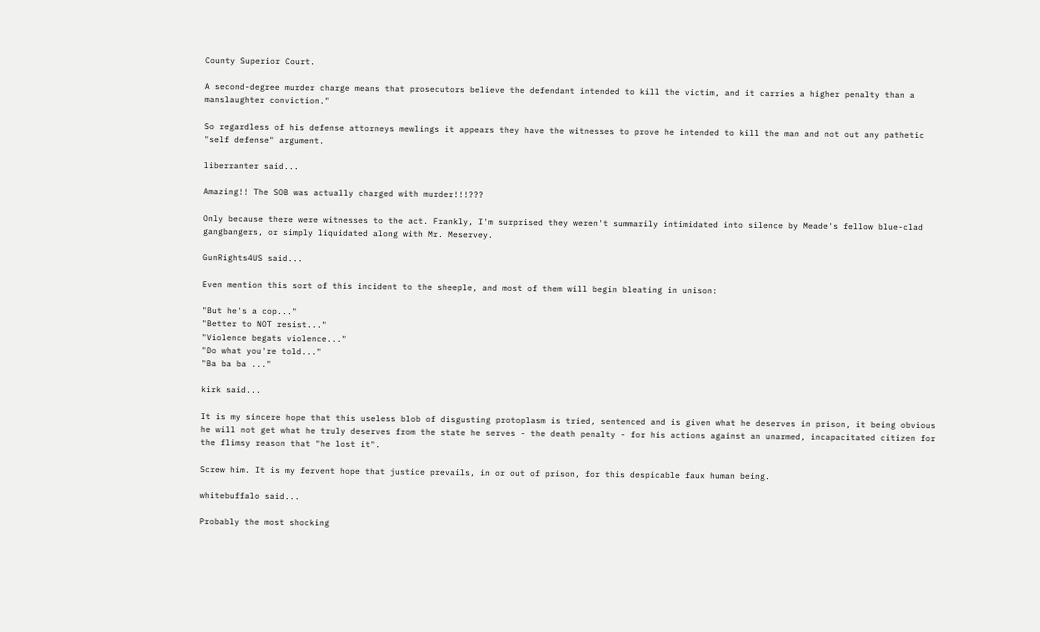County Superior Court.

A second-degree murder charge means that prosecutors believe the defendant intended to kill the victim, and it carries a higher penalty than a manslaughter conviction."

So regardless of his defense attorneys mewlings it appears they have the witnesses to prove he intended to kill the man and not out any pathetic "self defense" argument.

liberranter said...

Amazing!! The SOB was actually charged with murder!!!???

Only because there were witnesses to the act. Frankly, I'm surprised they weren't summarily intimidated into silence by Meade's fellow blue-clad gangbangers, or simply liquidated along with Mr. Meservey.

GunRights4US said...

Even mention this sort of this incident to the sheeple, and most of them will begin bleating in unison:

"But he's a cop..."
"Better to NOT resist..."
"Violence begats violence..."
"Do what you're told..."
"Ba ba ba ..."

kirk said...

It is my sincere hope that this useless blob of disgusting protoplasm is tried, sentenced and is given what he deserves in prison, it being obvious he will not get what he truly deserves from the state he serves - the death penalty - for his actions against an unarmed, incapacitated citizen for the flimsy reason that "he lost it".

Screw him. It is my fervent hope that justice prevails, in or out of prison, for this despicable faux human being.

whitebuffalo said...

Probably the most shocking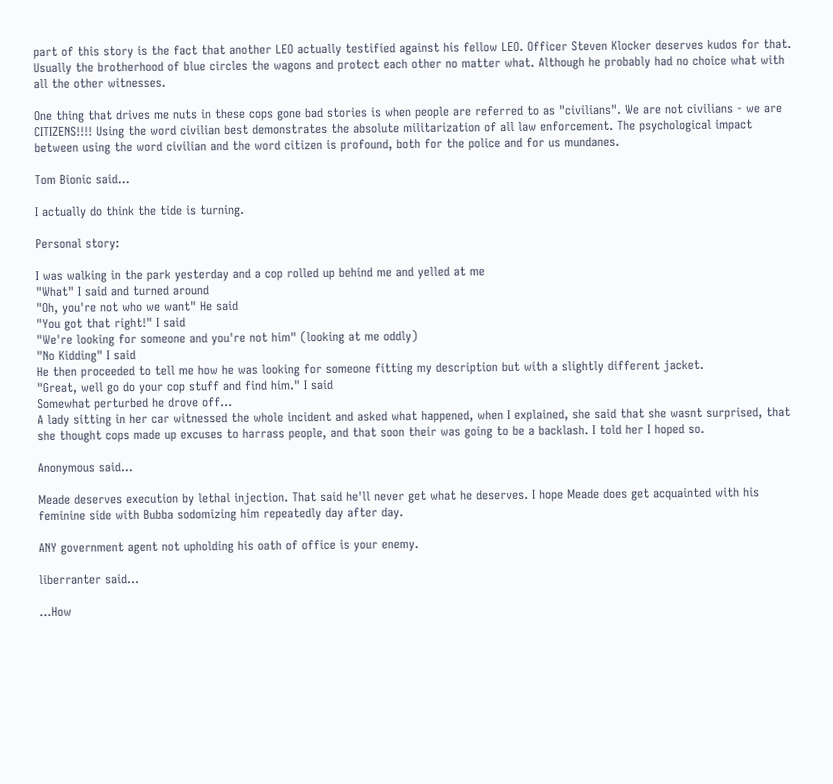part of this story is the fact that another LEO actually testified against his fellow LEO. Officer Steven Klocker deserves kudos for that. Usually the brotherhood of blue circles the wagons and protect each other no matter what. Although he probably had no choice what with all the other witnesses.

One thing that drives me nuts in these cops gone bad stories is when people are referred to as "civilians". We are not civilians - we are CITIZENS!!!! Using the word civilian best demonstrates the absolute militarization of all law enforcement. The psychological impact between using the word civilian and the word citizen is profound, both for the police and for us mundanes.

Tom Bionic said...

I actually do think the tide is turning.

Personal story:

I was walking in the park yesterday and a cop rolled up behind me and yelled at me
"What" I said and turned around
"Oh, you're not who we want" He said
"You got that right!" I said
"We're looking for someone and you're not him" (looking at me oddly)
"No Kidding" I said
He then proceeded to tell me how he was looking for someone fitting my description but with a slightly different jacket.
"Great, well go do your cop stuff and find him." I said
Somewhat perturbed he drove off...
A lady sitting in her car witnessed the whole incident and asked what happened, when I explained, she said that she wasnt surprised, that she thought cops made up excuses to harrass people, and that soon their was going to be a backlash. I told her I hoped so.

Anonymous said...

Meade deserves execution by lethal injection. That said he'll never get what he deserves. I hope Meade does get acquainted with his feminine side with Bubba sodomizing him repeatedly day after day.

ANY government agent not upholding his oath of office is your enemy.

liberranter said...

...How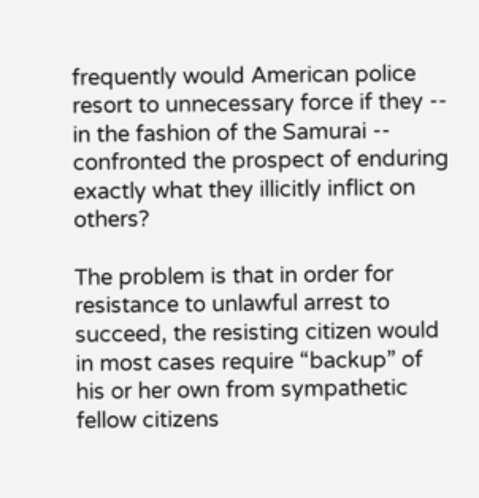frequently would American police resort to unnecessary force if they -- in the fashion of the Samurai -- confronted the prospect of enduring exactly what they illicitly inflict on others?

The problem is that in order for resistance to unlawful arrest to succeed, the resisting citizen would in most cases require “backup” of his or her own from sympathetic fellow citizens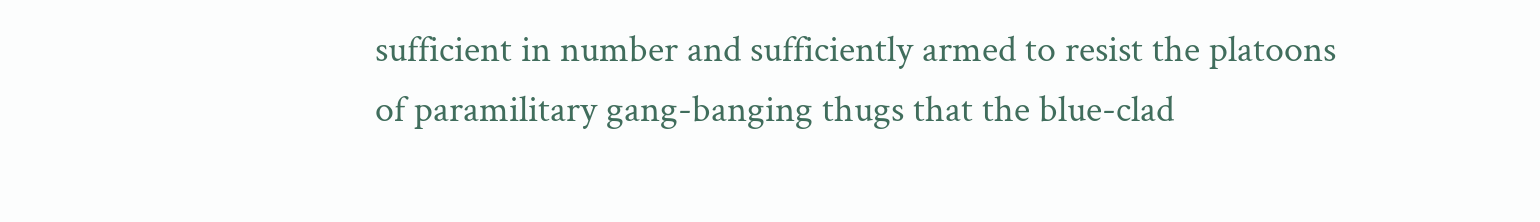sufficient in number and sufficiently armed to resist the platoons of paramilitary gang-banging thugs that the blue-clad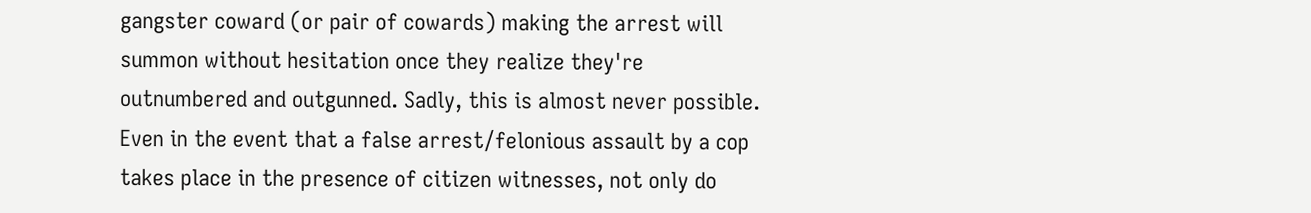gangster coward (or pair of cowards) making the arrest will summon without hesitation once they realize they're outnumbered and outgunned. Sadly, this is almost never possible. Even in the event that a false arrest/felonious assault by a cop takes place in the presence of citizen witnesses, not only do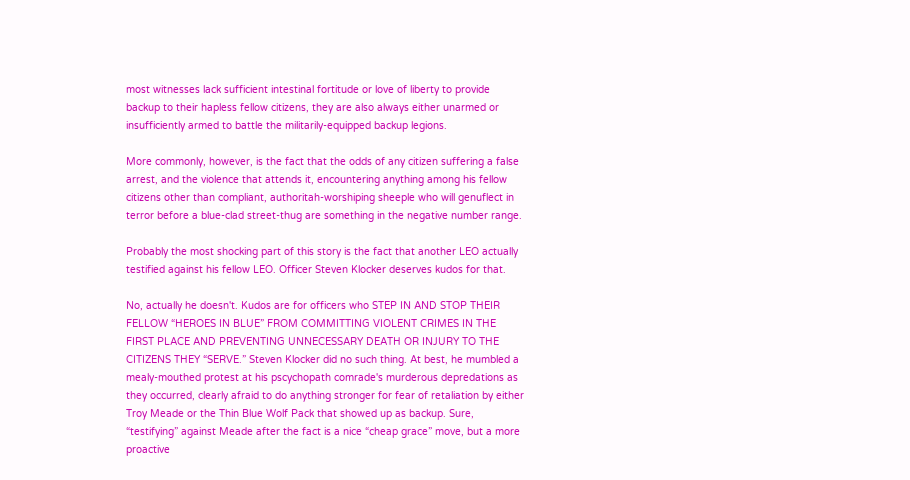most witnesses lack sufficient intestinal fortitude or love of liberty to provide backup to their hapless fellow citizens, they are also always either unarmed or insufficiently armed to battle the militarily-equipped backup legions.

More commonly, however, is the fact that the odds of any citizen suffering a false arrest, and the violence that attends it, encountering anything among his fellow citizens other than compliant, authoritah-worshiping sheeple who will genuflect in terror before a blue-clad street-thug are something in the negative number range.

Probably the most shocking part of this story is the fact that another LEO actually testified against his fellow LEO. Officer Steven Klocker deserves kudos for that.

No, actually he doesn't. Kudos are for officers who STEP IN AND STOP THEIR FELLOW “HEROES IN BLUE” FROM COMMITTING VIOLENT CRIMES IN THE FIRST PLACE AND PREVENTING UNNECESSARY DEATH OR INJURY TO THE CITIZENS THEY “SERVE.” Steven Klocker did no such thing. At best, he mumbled a mealy-mouthed protest at his pscychopath comrade's murderous depredations as they occurred, clearly afraid to do anything stronger for fear of retaliation by either Troy Meade or the Thin Blue Wolf Pack that showed up as backup. Sure, “testifying” against Meade after the fact is a nice “cheap grace” move, but a more proactive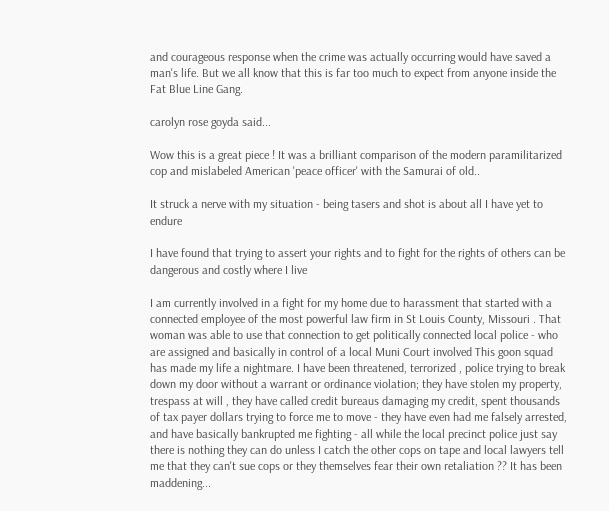and courageous response when the crime was actually occurring would have saved a man's life. But we all know that this is far too much to expect from anyone inside the Fat Blue Line Gang.

carolyn rose goyda said...

Wow this is a great piece ! It was a brilliant comparison of the modern paramilitarized cop and mislabeled American 'peace officer' with the Samurai of old..

It struck a nerve with my situation - being tasers and shot is about all I have yet to endure

I have found that trying to assert your rights and to fight for the rights of others can be dangerous and costly where I live

I am currently involved in a fight for my home due to harassment that started with a connected employee of the most powerful law firm in St Louis County, Missouri . That woman was able to use that connection to get politically connected local police - who are assigned and basically in control of a local Muni Court involved This goon squad has made my life a nightmare. I have been threatened, terrorized , police trying to break down my door without a warrant or ordinance violation; they have stolen my property, trespass at will , they have called credit bureaus damaging my credit, spent thousands of tax payer dollars trying to force me to move - they have even had me falsely arrested, and have basically bankrupted me fighting - all while the local precinct police just say there is nothing they can do unless I catch the other cops on tape and local lawyers tell me that they can't sue cops or they themselves fear their own retaliation ?? It has been maddening...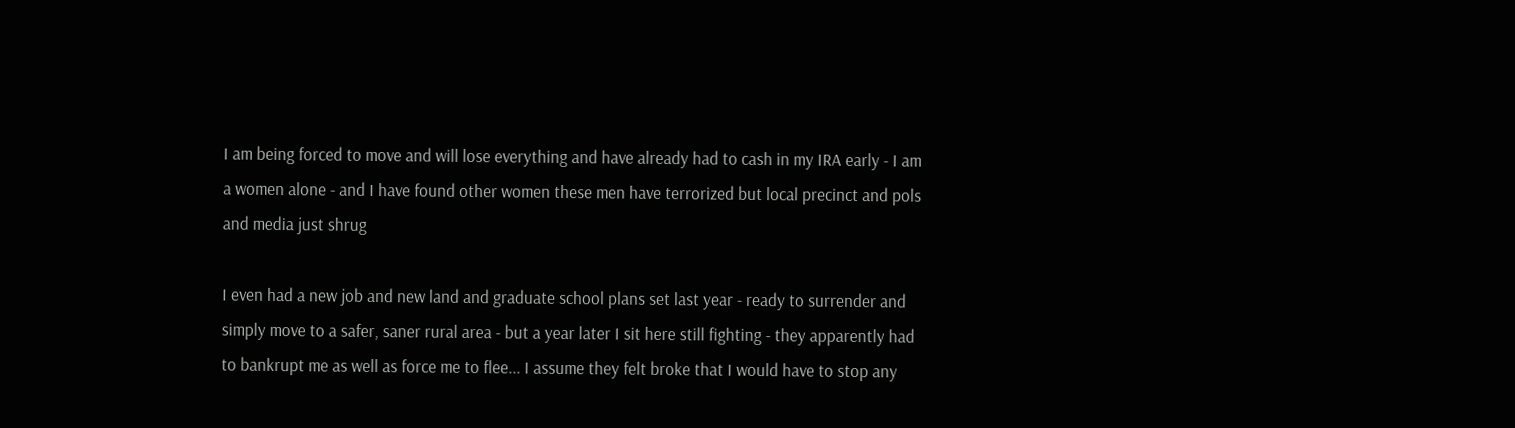I am being forced to move and will lose everything and have already had to cash in my IRA early - I am a women alone - and I have found other women these men have terrorized but local precinct and pols and media just shrug

I even had a new job and new land and graduate school plans set last year - ready to surrender and simply move to a safer, saner rural area - but a year later I sit here still fighting - they apparently had to bankrupt me as well as force me to flee... I assume they felt broke that I would have to stop any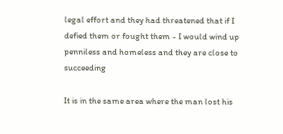legal effort and they had threatened that if I defied them or fought them - I would wind up penniless and homeless and they are close to succeeding

It is in the same area where the man lost his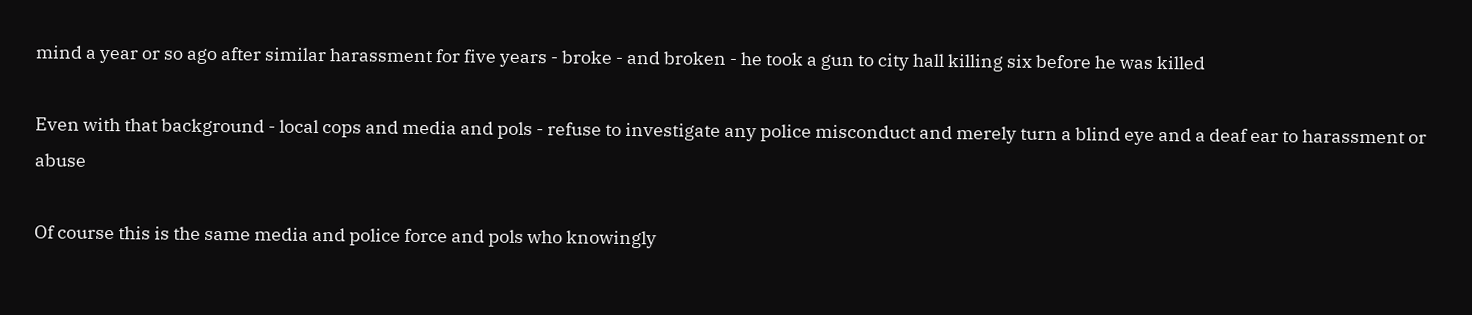mind a year or so ago after similar harassment for five years - broke - and broken - he took a gun to city hall killing six before he was killed

Even with that background - local cops and media and pols - refuse to investigate any police misconduct and merely turn a blind eye and a deaf ear to harassment or abuse

Of course this is the same media and police force and pols who knowingly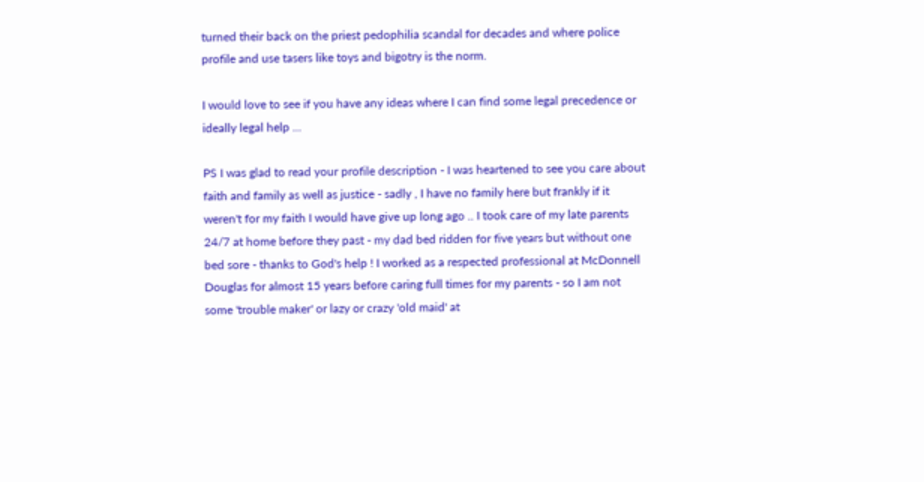turned their back on the priest pedophilia scandal for decades and where police profile and use tasers like toys and bigotry is the norm.

I would love to see if you have any ideas where I can find some legal precedence or ideally legal help ...

PS I was glad to read your profile description - I was heartened to see you care about faith and family as well as justice - sadly , I have no family here but frankly if it weren't for my faith I would have give up long ago .. I took care of my late parents 24/7 at home before they past - my dad bed ridden for five years but without one bed sore - thanks to God's help ! I worked as a respected professional at McDonnell Douglas for almost 15 years before caring full times for my parents - so I am not some 'trouble maker' or lazy or crazy 'old maid' at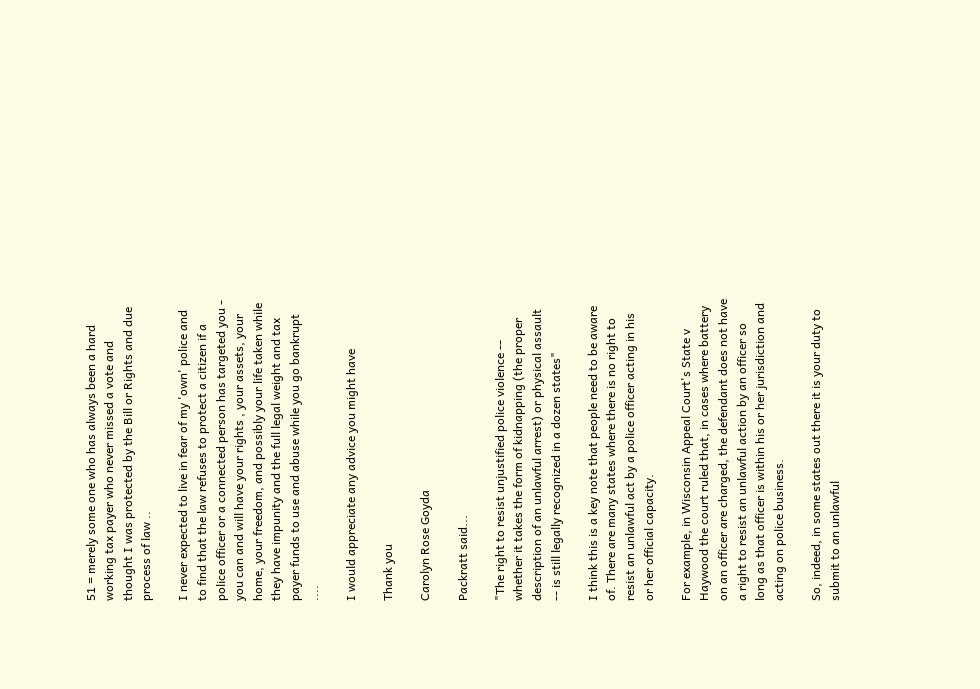51 = merely some one who has always been a hard working tax payer who never missed a vote and thought I was protected by the Bill or Rights and due process of law ..

I never expected to live in fear of my 'own' police and to find that the law refuses to protect a citizen if a police officer or a connected person has targeted you - you can and will have your rights , your assets, your home, your freedom, and possibly your life taken while they have impunity and the full legal weight and tax payer funds to use and abuse while you go bankrupt ....

I would appreciate any advice you might have

Thank you

Carolyn Rose Goyda

Packratt said...

"The right to resist unjustified police violence -- whether it takes the form of kidnapping (the proper description of an unlawful arrest) or physical assault -- is still legally recognized in a dozen states"

I think this is a key note that people need to be aware of. There are many states where there is no right to resist an unlawful act by a police officer acting in his or her official capacity.

For example, in Wisconsin Appeal Court's State v Haywood the court ruled that, in cases where battery on an officer are charged, the defendant does not have a right to resist an unlawful action by an officer so long as that officer is within his or her jurisdiction and acting on police business.

So, indeed, in some states out there it is your duty to submit to an unlawful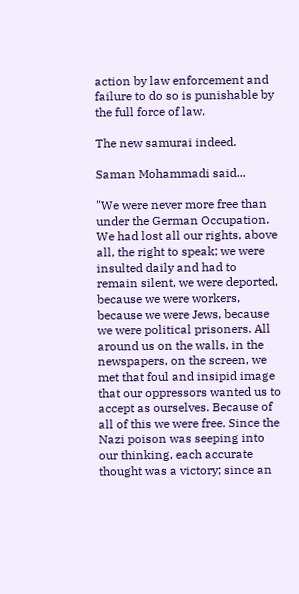action by law enforcement and failure to do so is punishable by the full force of law.

The new samurai indeed.

Saman Mohammadi said...

"We were never more free than under the German Occupation. We had lost all our rights, above all, the right to speak; we were insulted daily and had to remain silent, we were deported, because we were workers, because we were Jews, because we were political prisoners. All around us on the walls, in the newspapers, on the screen, we met that foul and insipid image that our oppressors wanted us to accept as ourselves. Because of all of this we were free. Since the Nazi poison was seeping into our thinking, each accurate thought was a victory; since an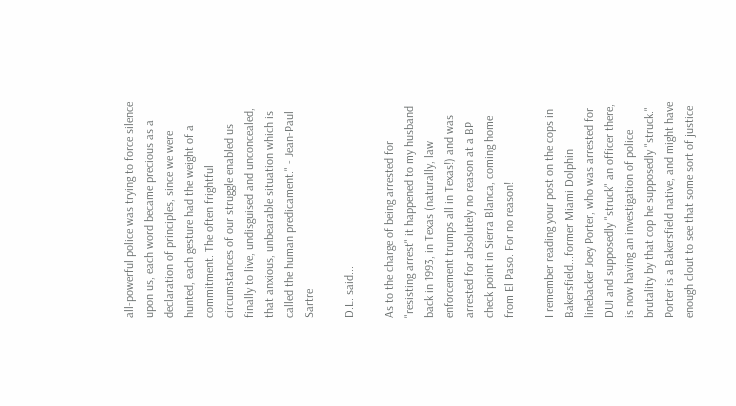all-powerful police was trying to force silence upon us, each word became precious as a declaration of principles, since we were hunted, each gesture had the weight of a commitment. The often frightful circumstances of our struggle enabled us finally to live, undisguised and unconcealed, that anxious, unbearable situation which is called the human predicament." - Jean-Paul Sartre

D.L. said...

As to the charge of being arrested for "resisting arrest" it happened to my husband back in 1993, in Texas (naturally, law enforcement trumps all in Texas!) and was arrested for absolutely no reason at a BP check point in Sierra Blanca, coming home from El Paso. For no reason!

I remember reading your post on the cops in Bakersfield...former Miami Dolphin linebacker Joey Porter, who was arrested for DUI and supposedly "struck" an officer there, is now having an investigation of police brutality by that cop he supposedly "struck." Porter is a Bakersfield native, and might have enough clout to see that some sort of justice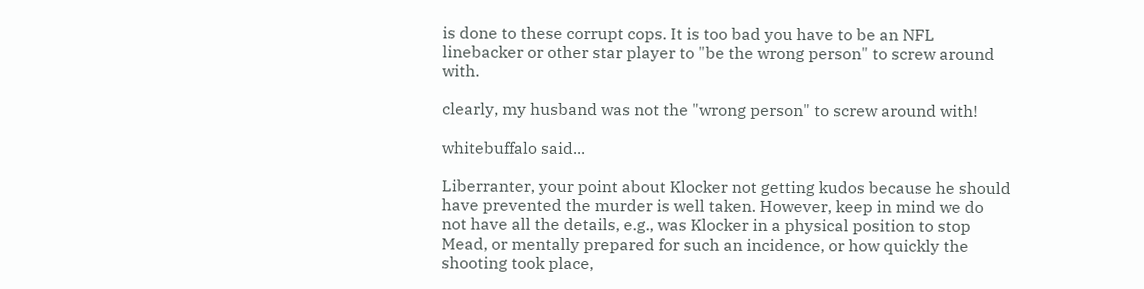is done to these corrupt cops. It is too bad you have to be an NFL linebacker or other star player to "be the wrong person" to screw around with.

clearly, my husband was not the "wrong person" to screw around with!

whitebuffalo said...

Liberranter, your point about Klocker not getting kudos because he should have prevented the murder is well taken. However, keep in mind we do not have all the details, e.g., was Klocker in a physical position to stop Mead, or mentally prepared for such an incidence, or how quickly the shooting took place,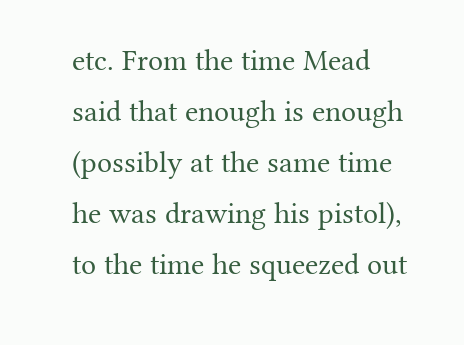etc. From the time Mead said that enough is enough (possibly at the same time he was drawing his pistol), to the time he squeezed out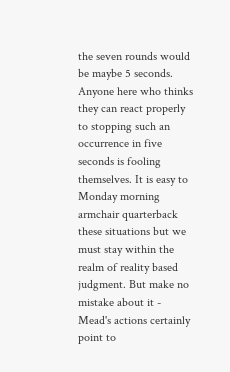the seven rounds would be maybe 5 seconds. Anyone here who thinks they can react properly to stopping such an occurrence in five seconds is fooling themselves. It is easy to Monday morning armchair quarterback these situations but we must stay within the realm of reality based judgment. But make no mistake about it - Mead's actions certainly point to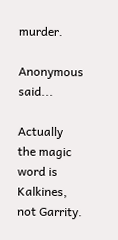murder.

Anonymous said...

Actually the magic word is Kalkines, not Garrity.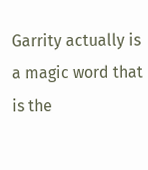Garrity actually is a magic word that is the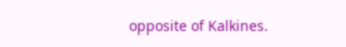opposite of Kalkines.